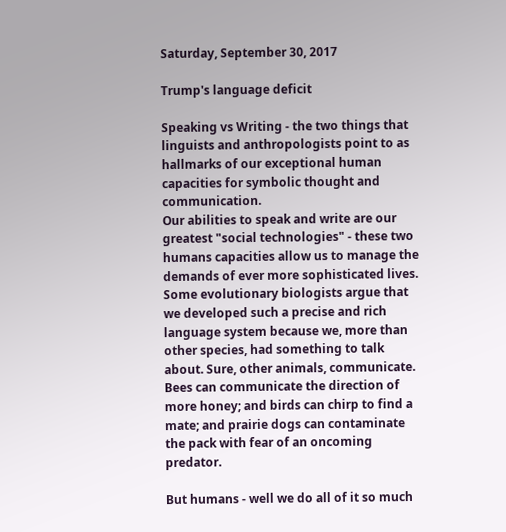Saturday, September 30, 2017

Trump's language deficit

Speaking vs Writing - the two things that linguists and anthropologists point to as hallmarks of our exceptional human capacities for symbolic thought and communication.
Our abilities to speak and write are our greatest "social technologies" - these two humans capacities allow us to manage the demands of ever more sophisticated lives.  Some evolutionary biologists argue that we developed such a precise and rich language system because we, more than other species, had something to talk about. Sure, other animals, communicate.  Bees can communicate the direction of more honey; and birds can chirp to find a mate; and prairie dogs can contaminate the pack with fear of an oncoming predator.

But humans - well we do all of it so much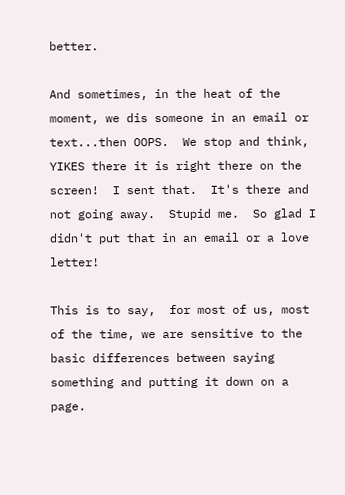better.

And sometimes, in the heat of the moment, we dis someone in an email or text...then OOPS.  We stop and think, YIKES there it is right there on the screen!  I sent that.  It's there and not going away.  Stupid me.  So glad I didn't put that in an email or a love letter!

This is to say,  for most of us, most of the time, we are sensitive to the basic differences between saying something and putting it down on a page.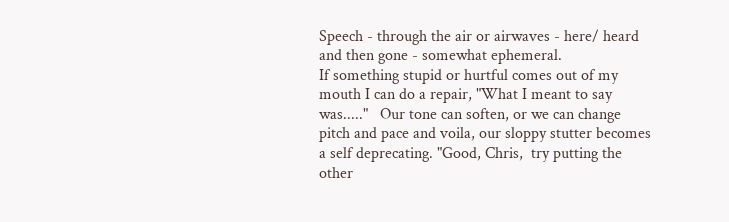Speech - through the air or airwaves - here/ heard and then gone - somewhat ephemeral.
If something stupid or hurtful comes out of my mouth I can do a repair, "What I meant to say was....."   Our tone can soften, or we can change pitch and pace and voila, our sloppy stutter becomes  a self deprecating. "Good, Chris,  try putting the other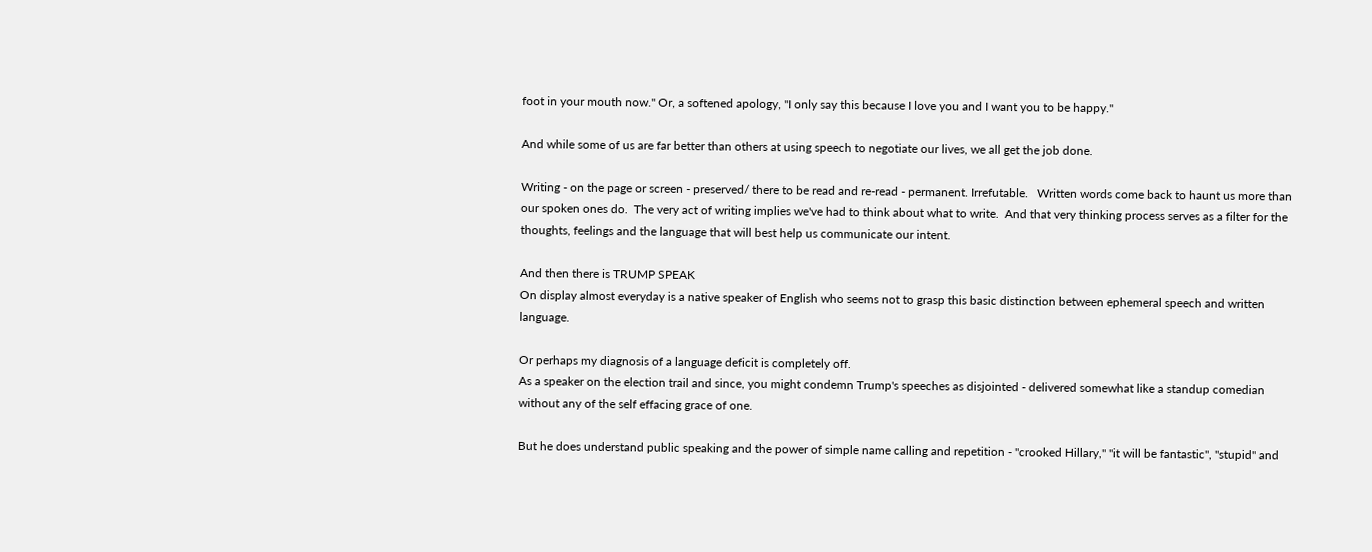foot in your mouth now." Or, a softened apology, "I only say this because I love you and I want you to be happy."

And while some of us are far better than others at using speech to negotiate our lives, we all get the job done.

Writing - on the page or screen - preserved/ there to be read and re-read - permanent. Irrefutable.   Written words come back to haunt us more than our spoken ones do.  The very act of writing implies we've had to think about what to write.  And that very thinking process serves as a filter for the thoughts, feelings and the language that will best help us communicate our intent.

And then there is TRUMP SPEAK
On display almost everyday is a native speaker of English who seems not to grasp this basic distinction between ephemeral speech and written language.

Or perhaps my diagnosis of a language deficit is completely off.
As a speaker on the election trail and since, you might condemn Trump's speeches as disjointed - delivered somewhat like a standup comedian without any of the self effacing grace of one.

But he does understand public speaking and the power of simple name calling and repetition - "crooked Hillary," "it will be fantastic", "stupid" and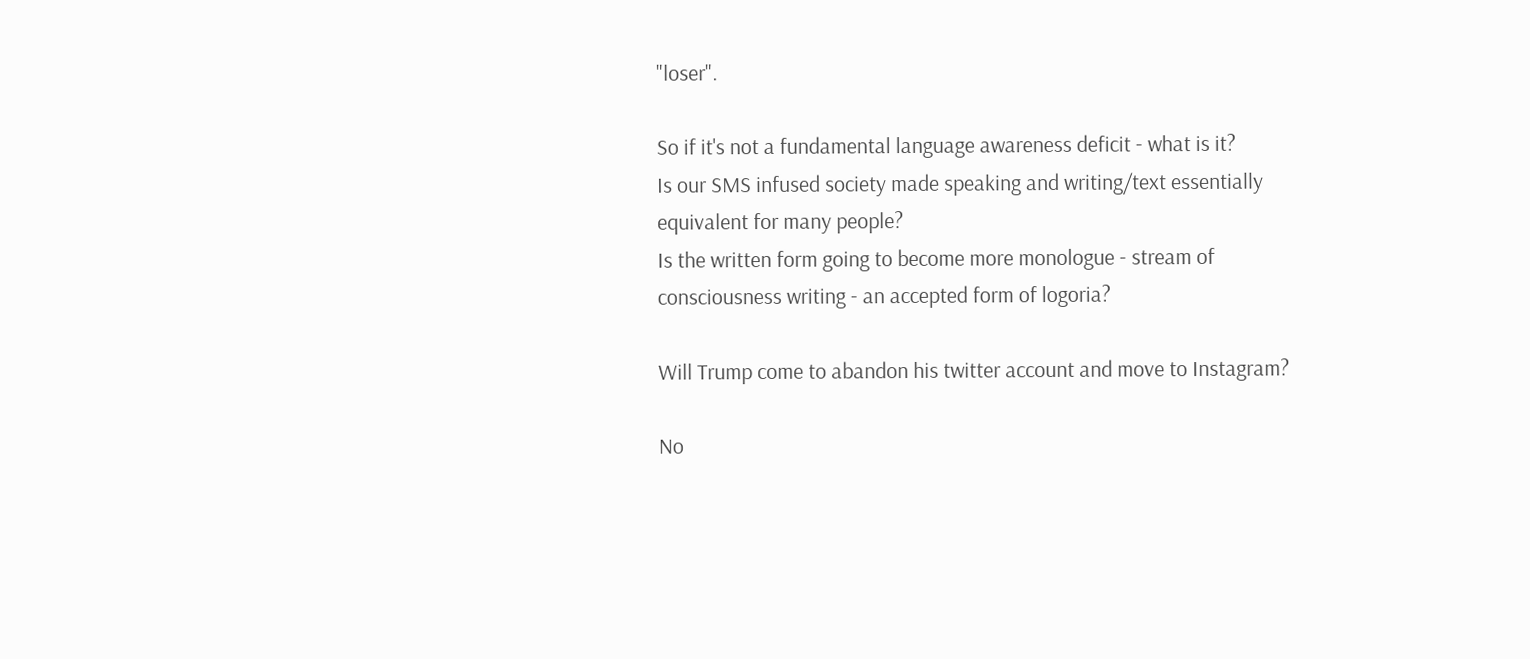"loser".

So if it's not a fundamental language awareness deficit - what is it?
Is our SMS infused society made speaking and writing/text essentially equivalent for many people?
Is the written form going to become more monologue - stream of consciousness writing - an accepted form of logoria?

Will Trump come to abandon his twitter account and move to Instagram?

No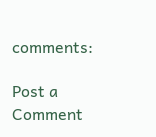comments:

Post a Comment